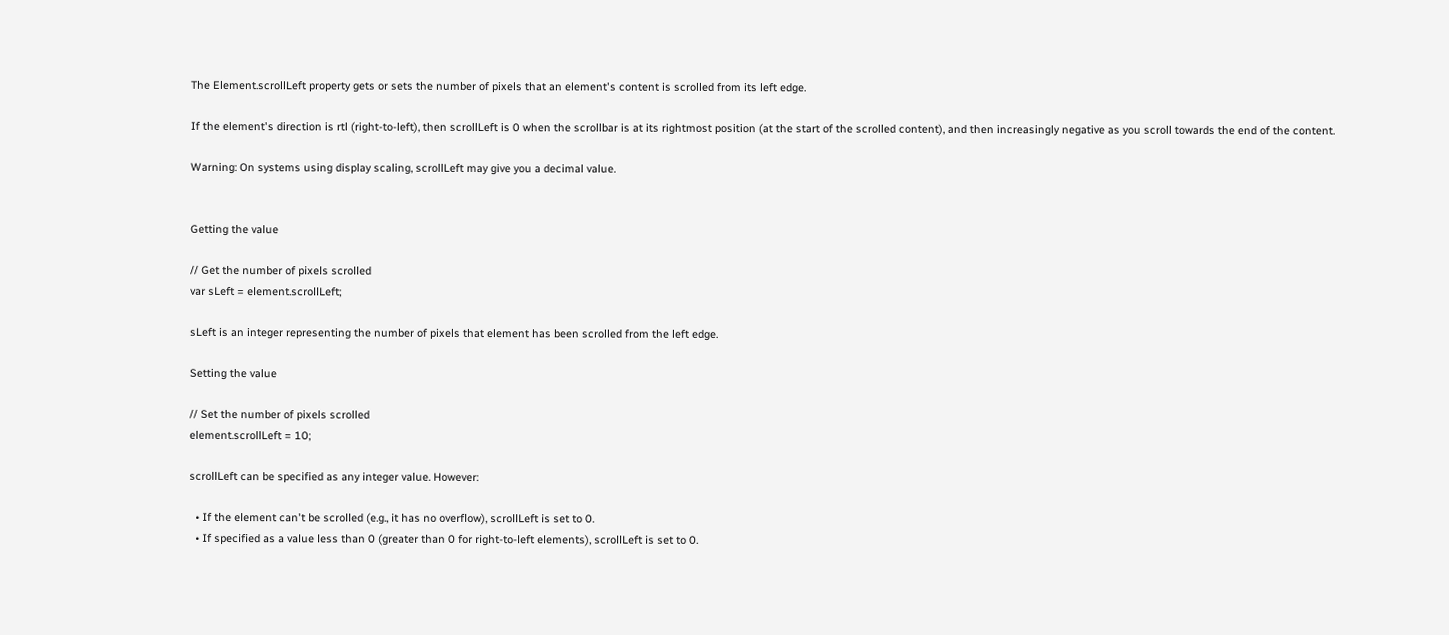The Element.scrollLeft property gets or sets the number of pixels that an element's content is scrolled from its left edge.

If the element's direction is rtl (right-to-left), then scrollLeft is 0 when the scrollbar is at its rightmost position (at the start of the scrolled content), and then increasingly negative as you scroll towards the end of the content.

Warning: On systems using display scaling, scrollLeft may give you a decimal value.


Getting the value

// Get the number of pixels scrolled
var sLeft = element.scrollLeft;

sLeft is an integer representing the number of pixels that element has been scrolled from the left edge.

Setting the value

// Set the number of pixels scrolled
element.scrollLeft = 10;

scrollLeft can be specified as any integer value. However:

  • If the element can't be scrolled (e.g., it has no overflow), scrollLeft is set to 0.
  • If specified as a value less than 0 (greater than 0 for right-to-left elements), scrollLeft is set to 0.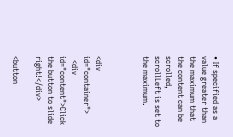• If specified as a value greater than the maximum that the content can be scrolled, scrollLeft is set to the maximum.



<div id="container">
  <div id="content">Click the button to slide right!</div>

<button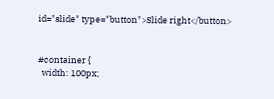id="slide" type="button">Slide right</button>


#container {
  width: 100px;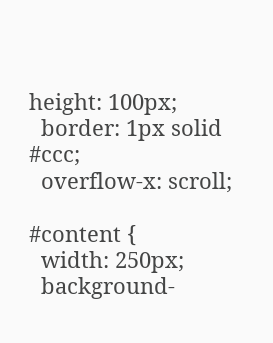height: 100px;
  border: 1px solid #ccc;
  overflow-x: scroll;

#content {
  width: 250px;
  background-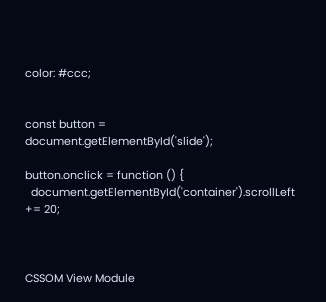color: #ccc;


const button = document.getElementById('slide');

button.onclick = function () {
  document.getElementById('container').scrollLeft += 20;



CSSOM View Module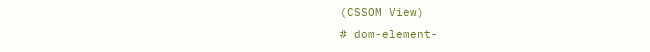(CSSOM View)
# dom-element-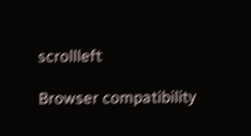scrollleft

Browser compatibility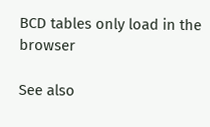BCD tables only load in the browser

See also